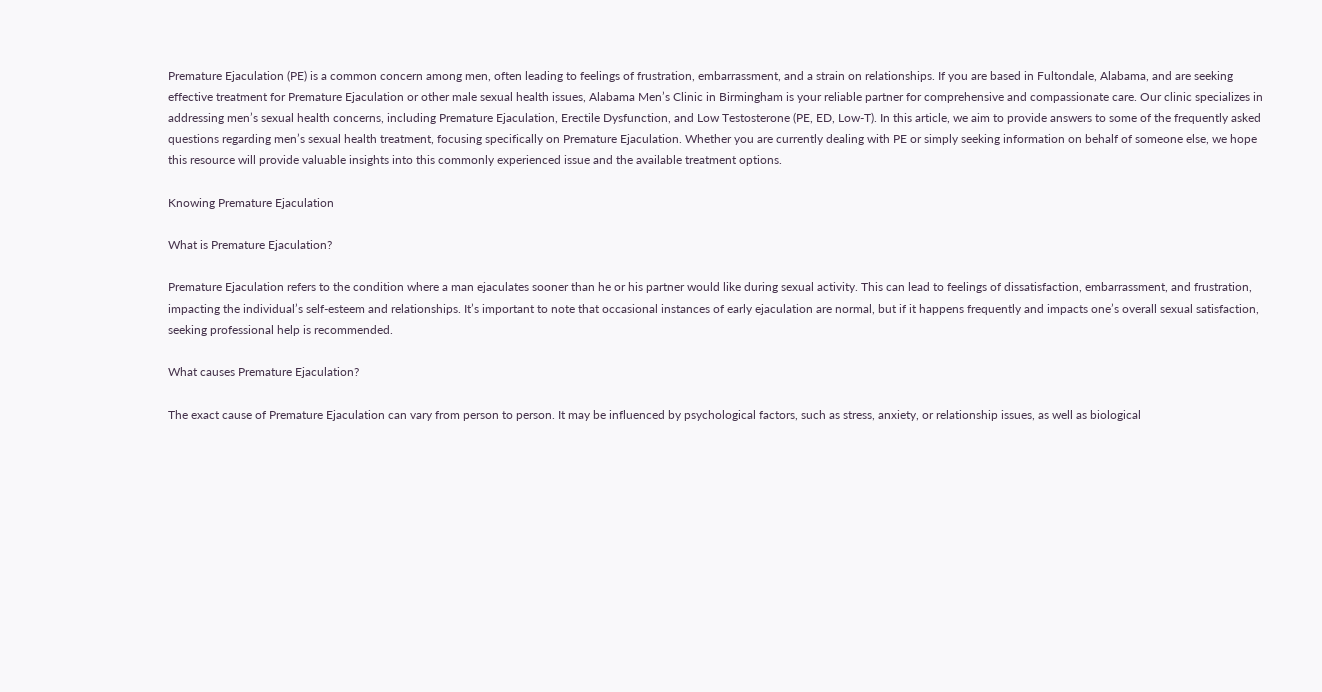Premature Ejaculation (PE) is a common concern among men, often leading to feelings of frustration, embarrassment, and a strain on relationships. If you are based in Fultondale, Alabama, and are seeking effective treatment for Premature Ejaculation or other male sexual health issues, Alabama Men’s Clinic in Birmingham is your reliable partner for comprehensive and compassionate care. Our clinic specializes in addressing men’s sexual health concerns, including Premature Ejaculation, Erectile Dysfunction, and Low Testosterone (PE, ED, Low-T). In this article, we aim to provide answers to some of the frequently asked questions regarding men’s sexual health treatment, focusing specifically on Premature Ejaculation. Whether you are currently dealing with PE or simply seeking information on behalf of someone else, we hope this resource will provide valuable insights into this commonly experienced issue and the available treatment options.

Knowing Premature Ejaculation

What is Premature Ejaculation?

Premature Ejaculation refers to the condition where a man ejaculates sooner than he or his partner would like during sexual activity. This can lead to feelings of dissatisfaction, embarrassment, and frustration, impacting the individual’s self-esteem and relationships. It’s important to note that occasional instances of early ejaculation are normal, but if it happens frequently and impacts one’s overall sexual satisfaction, seeking professional help is recommended.

What causes Premature Ejaculation?

The exact cause of Premature Ejaculation can vary from person to person. It may be influenced by psychological factors, such as stress, anxiety, or relationship issues, as well as biological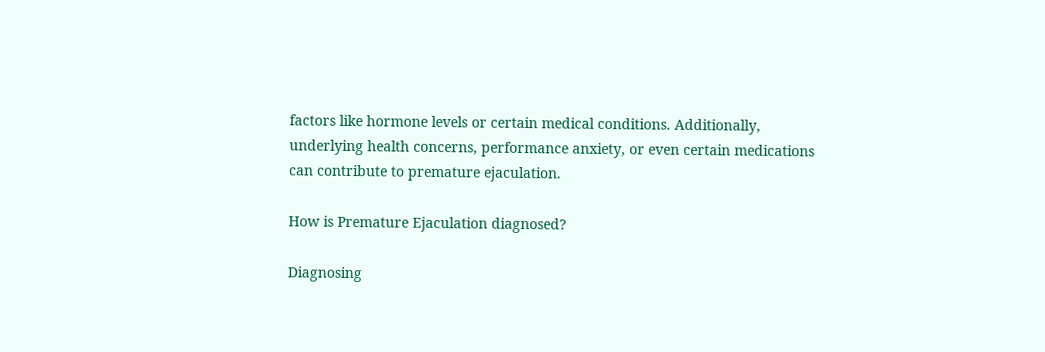factors like hormone levels or certain medical conditions. Additionally, underlying health concerns, performance anxiety, or even certain medications can contribute to premature ejaculation.

How is Premature Ejaculation diagnosed?

Diagnosing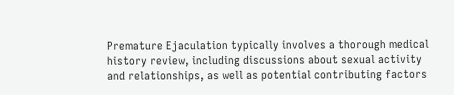Premature Ejaculation typically involves a thorough medical history review, including discussions about sexual activity and relationships, as well as potential contributing factors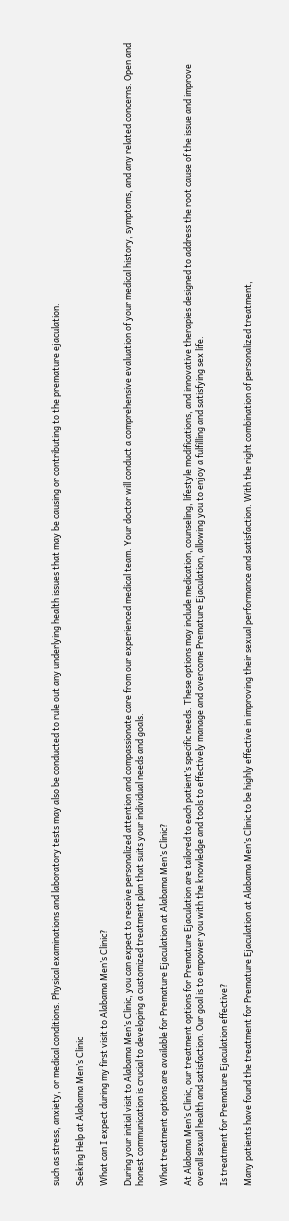such as stress, anxiety, or medical conditions. Physical examinations and laboratory tests may also be conducted to rule out any underlying health issues that may be causing or contributing to the premature ejaculation.

Seeking Help at Alabama Men’s Clinic

What can I expect during my first visit to Alabama Men’s Clinic?

During your initial visit to Alabama Men’s Clinic, you can expect to receive personalized attention and compassionate care from our experienced medical team. Your doctor will conduct a comprehensive evaluation of your medical history, symptoms, and any related concerns. Open and honest communication is crucial to developing a customized treatment plan that suits your individual needs and goals.

What treatment options are available for Premature Ejaculation at Alabama Men’s Clinic?

At Alabama Men’s Clinic, our treatment options for Premature Ejaculation are tailored to each patient’s specific needs. These options may include medication, counseling, lifestyle modifications, and innovative therapies designed to address the root cause of the issue and improve overall sexual health and satisfaction. Our goal is to empower you with the knowledge and tools to effectively manage and overcome Premature Ejaculation, allowing you to enjoy a fulfilling and satisfying sex life.

Is treatment for Premature Ejaculation effective?

Many patients have found the treatment for Premature Ejaculation at Alabama Men’s Clinic to be highly effective in improving their sexual performance and satisfaction. With the right combination of personalized treatment,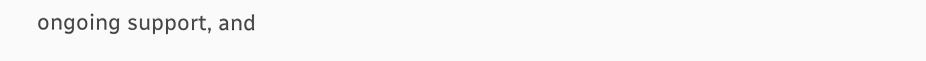ongoing support, and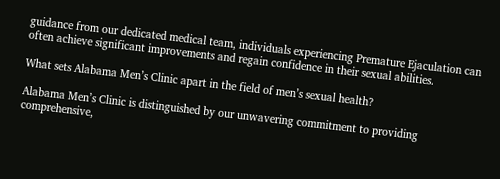guidance from our dedicated medical team, individuals experiencing Premature Ejaculation can often achieve significant improvements and regain confidence in their sexual abilities.

What sets Alabama Men’s Clinic apart in the field of men’s sexual health?

Alabama Men’s Clinic is distinguished by our unwavering commitment to providing comprehensive,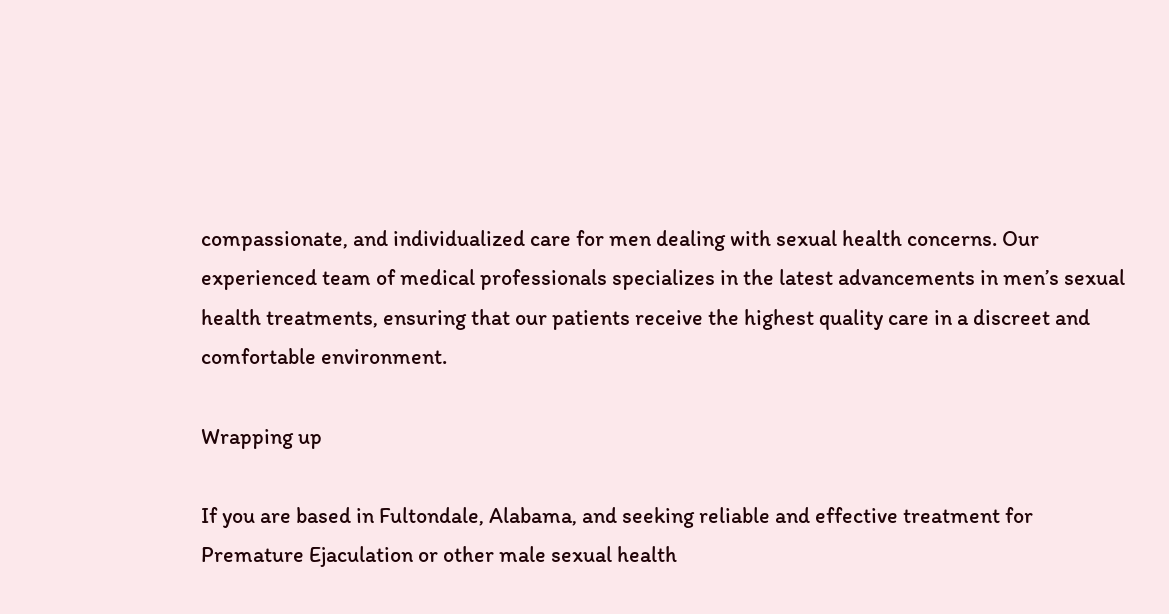compassionate, and individualized care for men dealing with sexual health concerns. Our experienced team of medical professionals specializes in the latest advancements in men’s sexual health treatments, ensuring that our patients receive the highest quality care in a discreet and comfortable environment.

Wrapping up

If you are based in Fultondale, Alabama, and seeking reliable and effective treatment for Premature Ejaculation or other male sexual health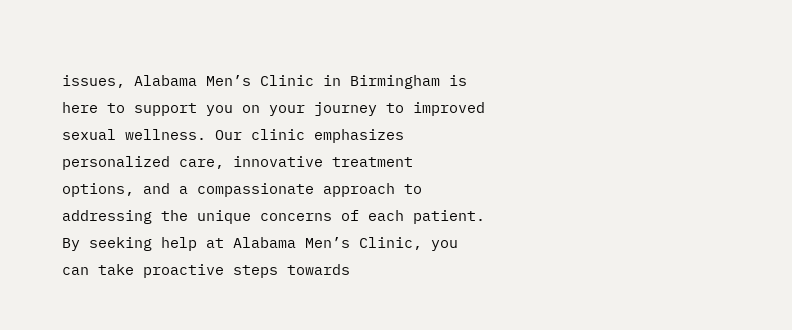issues, Alabama Men’s Clinic in Birmingham is here to support you on your journey to improved sexual wellness. Our clinic emphasizes personalized care, innovative treatment options, and a compassionate approach to addressing the unique concerns of each patient. By seeking help at Alabama Men’s Clinic, you can take proactive steps towards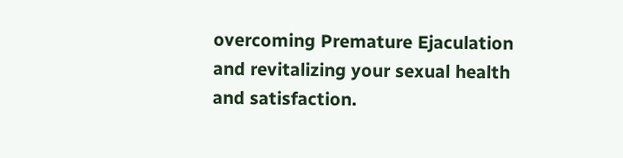overcoming Premature Ejaculation and revitalizing your sexual health and satisfaction.